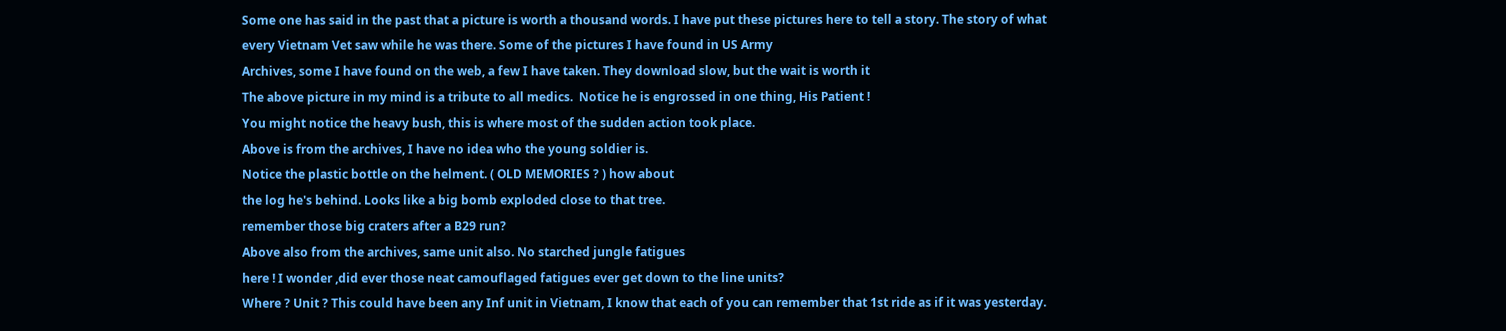Some one has said in the past that a picture is worth a thousand words. I have put these pictures here to tell a story. The story of what
every Vietnam Vet saw while he was there. Some of the pictures I have found in US Army
Archives, some I have found on the web, a few I have taken. They download slow, but the wait is worth it
The above picture in my mind is a tribute to all medics.  Notice he is engrossed in one thing, His Patient !
You might notice the heavy bush, this is where most of the sudden action took place.
Above is from the archives, I have no idea who the young soldier is.
Notice the plastic bottle on the helment. ( OLD MEMORIES ? ) how about
the log he's behind. Looks like a big bomb exploded close to that tree.
remember those big craters after a B29 run?
Above also from the archives, same unit also. No starched jungle fatigues
here ! I wonder ,did ever those neat camouflaged fatigues ever get down to the line units?
Where ? Unit ? This could have been any Inf unit in Vietnam, I know that each of you can remember that 1st ride as if it was yesterday.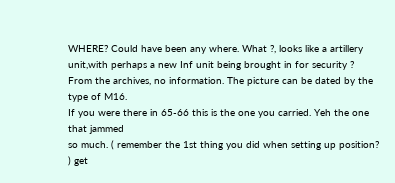WHERE? Could have been any where. What ?, looks like a artillery unit,with perhaps a new Inf unit being brought in for security ?
From the archives, no information. The picture can be dated by the type of M16.
If you were there in 65-66 this is the one you carried. Yeh the one that jammed
so much. ( remember the 1st thing you did when setting up position? ) get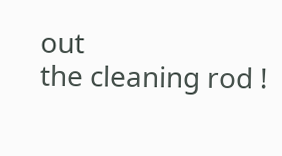out
the cleaning rod !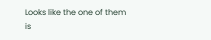Looks like the one of them is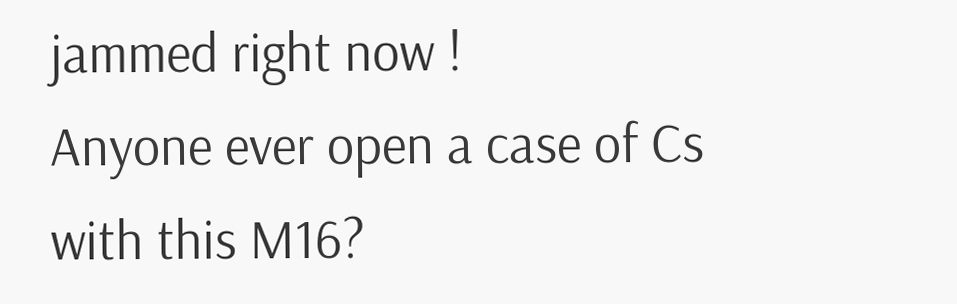jammed right now !
Anyone ever open a case of Cs with this M16?